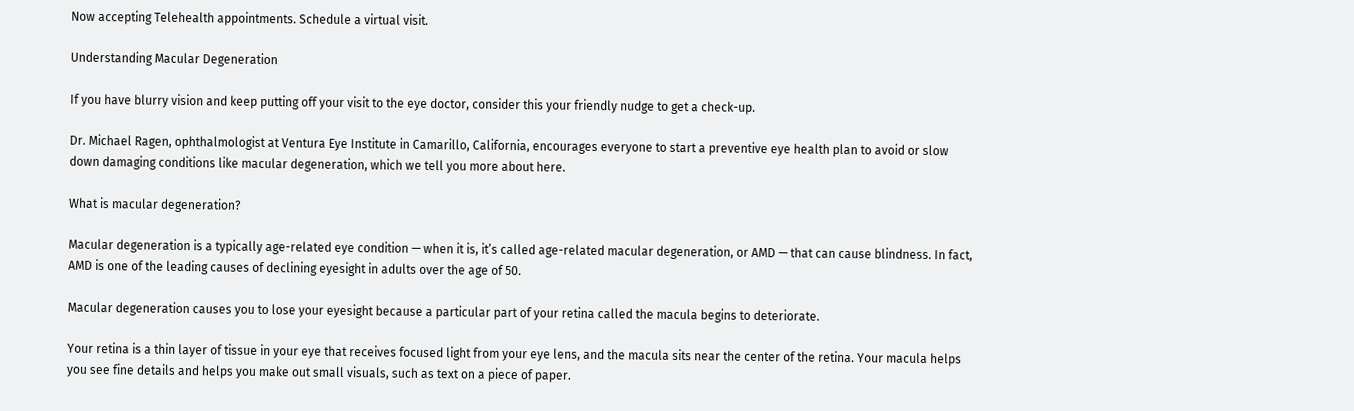Now accepting Telehealth appointments. Schedule a virtual visit.

Understanding Macular Degeneration

If you have blurry vision and keep putting off your visit to the eye doctor, consider this your friendly nudge to get a check-up.

Dr. Michael Ragen, ophthalmologist at Ventura Eye Institute in Camarillo, California, encourages everyone to start a preventive eye health plan to avoid or slow down damaging conditions like macular degeneration, which we tell you more about here.

What is macular degeneration?

Macular degeneration is a typically age-related eye condition — when it is, it’s called age-related macular degeneration, or AMD — that can cause blindness. In fact, AMD is one of the leading causes of declining eyesight in adults over the age of 50.

Macular degeneration causes you to lose your eyesight because a particular part of your retina called the macula begins to deteriorate.

Your retina is a thin layer of tissue in your eye that receives focused light from your eye lens, and the macula sits near the center of the retina. Your macula helps you see fine details and helps you make out small visuals, such as text on a piece of paper.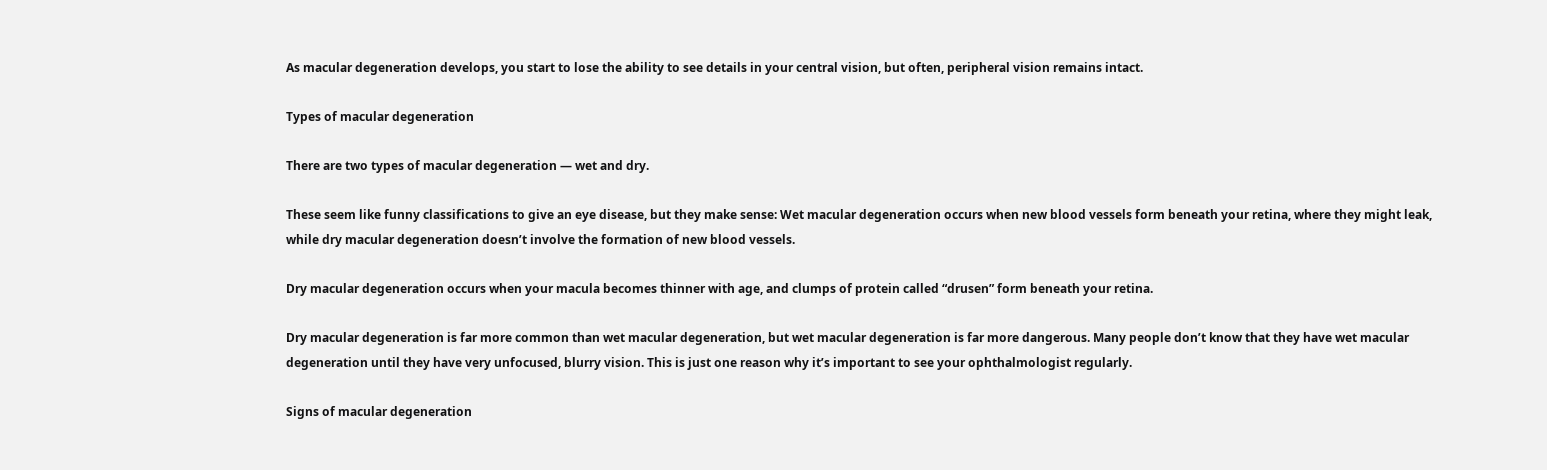As macular degeneration develops, you start to lose the ability to see details in your central vision, but often, peripheral vision remains intact.

Types of macular degeneration

There are two types of macular degeneration — wet and dry.

These seem like funny classifications to give an eye disease, but they make sense: Wet macular degeneration occurs when new blood vessels form beneath your retina, where they might leak, while dry macular degeneration doesn’t involve the formation of new blood vessels.

Dry macular degeneration occurs when your macula becomes thinner with age, and clumps of protein called “drusen” form beneath your retina.

Dry macular degeneration is far more common than wet macular degeneration, but wet macular degeneration is far more dangerous. Many people don’t know that they have wet macular degeneration until they have very unfocused, blurry vision. This is just one reason why it’s important to see your ophthalmologist regularly.

Signs of macular degeneration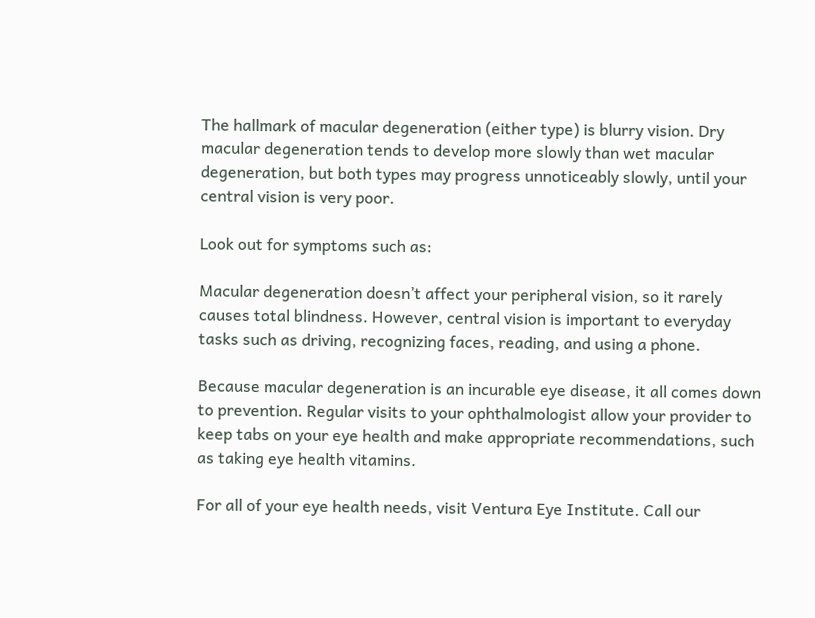The hallmark of macular degeneration (either type) is blurry vision. Dry macular degeneration tends to develop more slowly than wet macular degeneration, but both types may progress unnoticeably slowly, until your central vision is very poor.

Look out for symptoms such as:

Macular degeneration doesn’t affect your peripheral vision, so it rarely causes total blindness. However, central vision is important to everyday tasks such as driving, recognizing faces, reading, and using a phone.

Because macular degeneration is an incurable eye disease, it all comes down to prevention. Regular visits to your ophthalmologist allow your provider to keep tabs on your eye health and make appropriate recommendations, such as taking eye health vitamins.

For all of your eye health needs, visit Ventura Eye Institute. Call our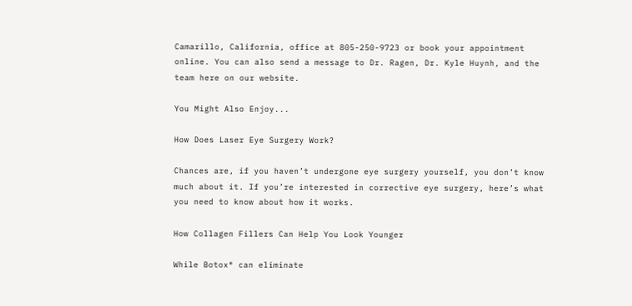Camarillo, California, office at 805-250-9723 or book your appointment online. You can also send a message to Dr. Ragen, Dr. Kyle Huynh, and the team here on our website.

You Might Also Enjoy...

How Does Laser Eye Surgery Work?

Chances are, if you haven’t undergone eye surgery yourself, you don’t know much about it. If you’re interested in corrective eye surgery, here’s what you need to know about how it works.

How Collagen Fillers Can Help You Look Younger

While Botox® can eliminate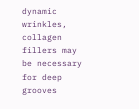dynamic wrinkles, collagen fillers may be necessary for deep grooves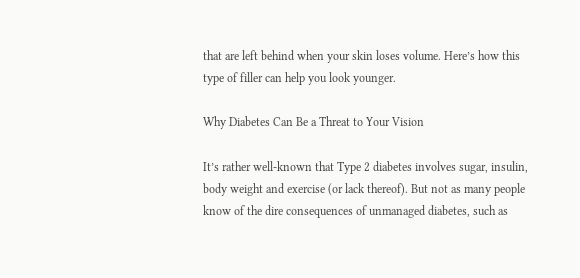that are left behind when your skin loses volume. Here’s how this type of filler can help you look younger.

Why Diabetes Can Be a Threat to Your Vision

It’s rather well-known that Type 2 diabetes involves sugar, insulin, body weight and exercise (or lack thereof). But not as many people know of the dire consequences of unmanaged diabetes, such as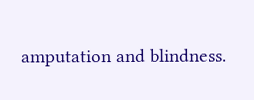amputation and blindness.